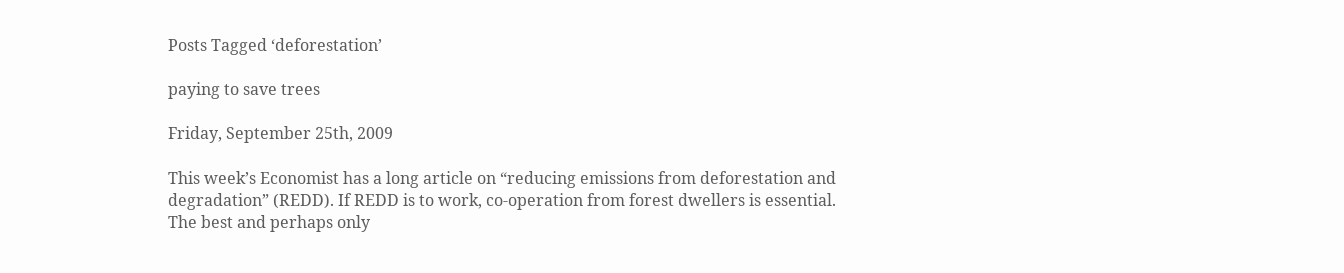Posts Tagged ‘deforestation’

paying to save trees

Friday, September 25th, 2009

This week’s Economist has a long article on “reducing emissions from deforestation and degradation” (REDD). If REDD is to work, co-operation from forest dwellers is essential. The best and perhaps only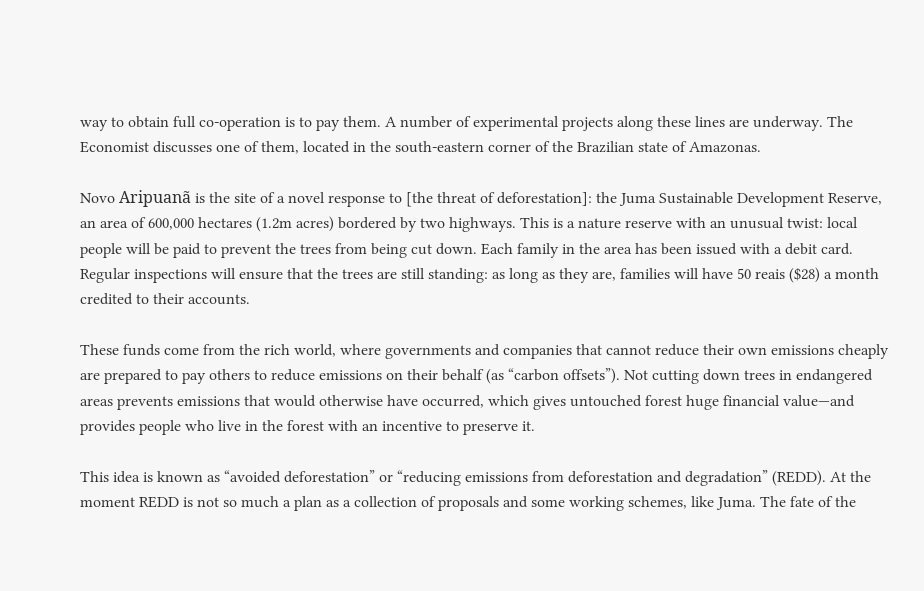way to obtain full co-operation is to pay them. A number of experimental projects along these lines are underway. The Economist discusses one of them, located in the south-eastern corner of the Brazilian state of Amazonas.

Novo Aripuanã is the site of a novel response to [the threat of deforestation]: the Juma Sustainable Development Reserve, an area of 600,000 hectares (1.2m acres) bordered by two highways. This is a nature reserve with an unusual twist: local people will be paid to prevent the trees from being cut down. Each family in the area has been issued with a debit card. Regular inspections will ensure that the trees are still standing: as long as they are, families will have 50 reais ($28) a month credited to their accounts.

These funds come from the rich world, where governments and companies that cannot reduce their own emissions cheaply are prepared to pay others to reduce emissions on their behalf (as “carbon offsets”). Not cutting down trees in endangered areas prevents emissions that would otherwise have occurred, which gives untouched forest huge financial value—and provides people who live in the forest with an incentive to preserve it.

This idea is known as “avoided deforestation” or “reducing emissions from deforestation and degradation” (REDD). At the moment REDD is not so much a plan as a collection of proposals and some working schemes, like Juma. The fate of the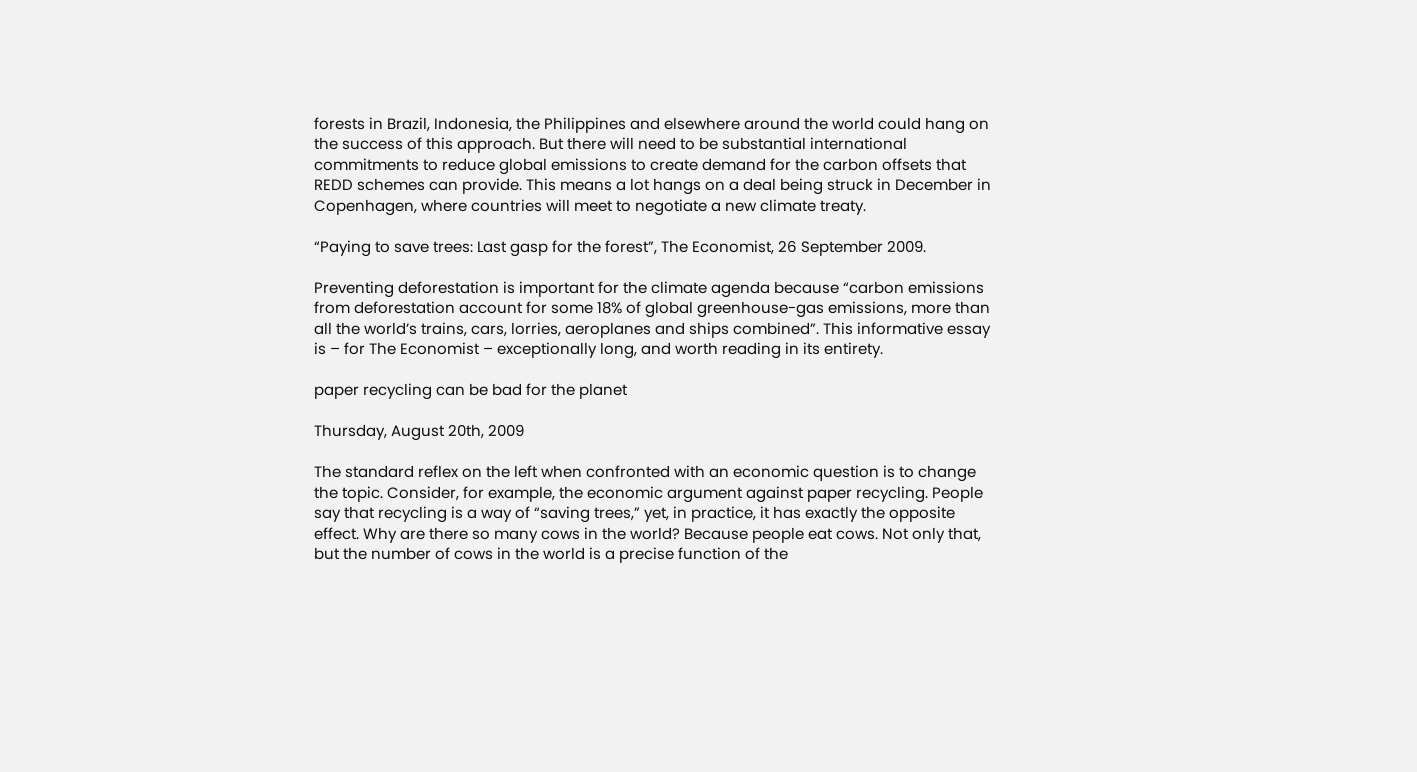forests in Brazil, Indonesia, the Philippines and elsewhere around the world could hang on the success of this approach. But there will need to be substantial international commitments to reduce global emissions to create demand for the carbon offsets that REDD schemes can provide. This means a lot hangs on a deal being struck in December in Copenhagen, where countries will meet to negotiate a new climate treaty.

“Paying to save trees: Last gasp for the forest”, The Economist, 26 September 2009.

Preventing deforestation is important for the climate agenda because “carbon emissions from deforestation account for some 18% of global greenhouse-gas emissions, more than all the world’s trains, cars, lorries, aeroplanes and ships combined”. This informative essay is – for The Economist – exceptionally long, and worth reading in its entirety.

paper recycling can be bad for the planet

Thursday, August 20th, 2009

The standard reflex on the left when confronted with an economic question is to change the topic. Consider, for example, the economic argument against paper recycling. People say that recycling is a way of “saving trees,” yet, in practice, it has exactly the opposite effect. Why are there so many cows in the world? Because people eat cows. Not only that, but the number of cows in the world is a precise function of the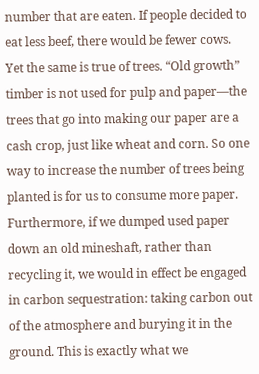number that are eaten. If people decided to eat less beef, there would be fewer cows. Yet the same is true of trees. “Old growth” timber is not used for pulp and paper—the trees that go into making our paper are a cash crop, just like wheat and corn. So one way to increase the number of trees being planted is for us to consume more paper. Furthermore, if we dumped used paper down an old mineshaft, rather than recycling it, we would in effect be engaged in carbon sequestration: taking carbon out of the atmosphere and burying it in the ground. This is exactly what we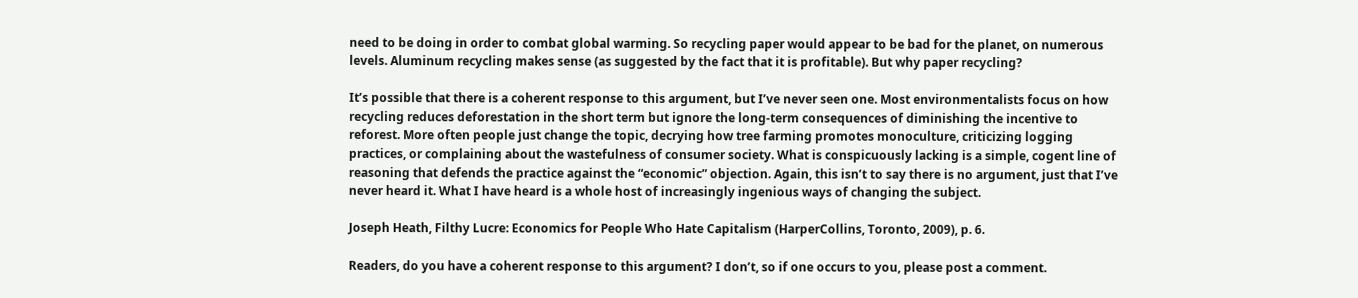need to be doing in order to combat global warming. So recycling paper would appear to be bad for the planet, on numerous levels. Aluminum recycling makes sense (as suggested by the fact that it is profitable). But why paper recycling?

It’s possible that there is a coherent response to this argument, but I’ve never seen one. Most environmentalists focus on how recycling reduces deforestation in the short term but ignore the long-term consequences of diminishing the incentive to reforest. More often people just change the topic, decrying how tree farming promotes monoculture, criticizing logging practices, or complaining about the wastefulness of consumer society. What is conspicuously lacking is a simple, cogent line of reasoning that defends the practice against the “economic” objection. Again, this isn’t to say there is no argument, just that I’ve never heard it. What I have heard is a whole host of increasingly ingenious ways of changing the subject.

Joseph Heath, Filthy Lucre: Economics for People Who Hate Capitalism (HarperCollins, Toronto, 2009), p. 6.

Readers, do you have a coherent response to this argument? I don’t, so if one occurs to you, please post a comment.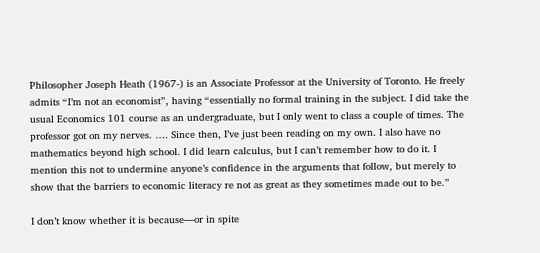Philosopher Joseph Heath (1967-) is an Associate Professor at the University of Toronto. He freely admits “I’m not an economist”, having “essentially no formal training in the subject. I did take the usual Economics 101 course as an undergraduate, but I only went to class a couple of times. The professor got on my nerves. …. Since then, I’ve just been reading on my own. I also have no mathematics beyond high school. I did learn calculus, but I can’t remember how to do it. I mention this not to undermine anyone’s confidence in the arguments that follow, but merely to show that the barriers to economic literacy re not as great as they sometimes made out to be.”

I don’t know whether it is because—or in spite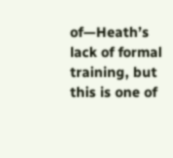of—Heath’s lack of formal training, but this is one of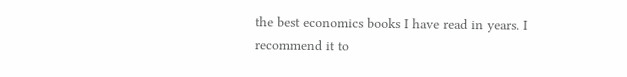the best economics books I have read in years. I recommend it to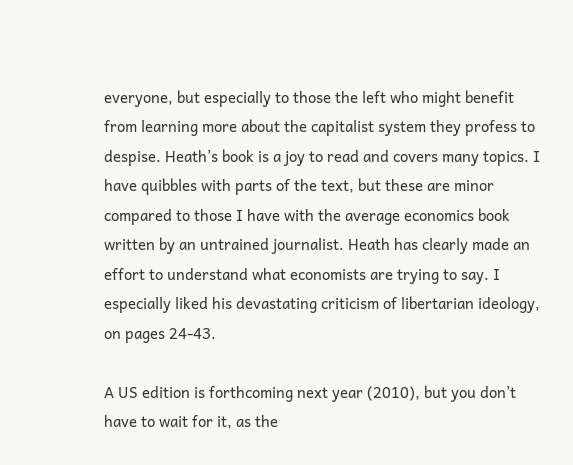everyone, but especially to those the left who might benefit from learning more about the capitalist system they profess to despise. Heath’s book is a joy to read and covers many topics. I have quibbles with parts of the text, but these are minor compared to those I have with the average economics book written by an untrained journalist. Heath has clearly made an effort to understand what economists are trying to say. I especially liked his devastating criticism of libertarian ideology, on pages 24-43.

A US edition is forthcoming next year (2010), but you don’t have to wait for it, as the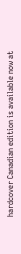hardcover Canadian edition is available now at